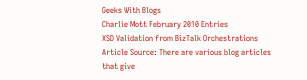Geeks With Blogs
Charlie Mott February 2010 Entries
XSD Validation from BizTalk Orchestrations
Article Source: There are various blog articles that give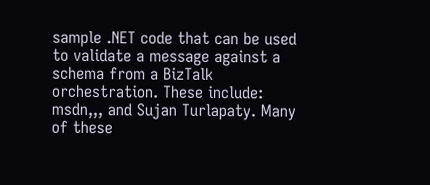sample .NET code that can be used to validate a message against a schema from a BizTalk orchestration. These include: msdn,,, and Sujan Turlapaty. Many of these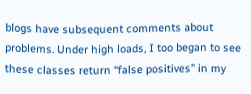blogs have subsequent comments about problems. Under high loads, I too began to see these classes return “false positives” in my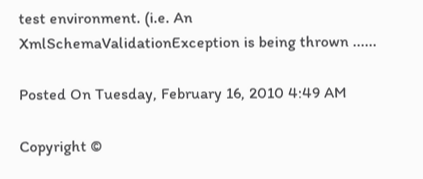test environment. (i.e. An XmlSchemaValidationException is being thrown ......

Posted On Tuesday, February 16, 2010 4:49 AM

Copyright ©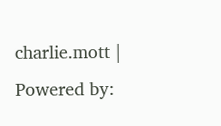charlie.mott | Powered by: